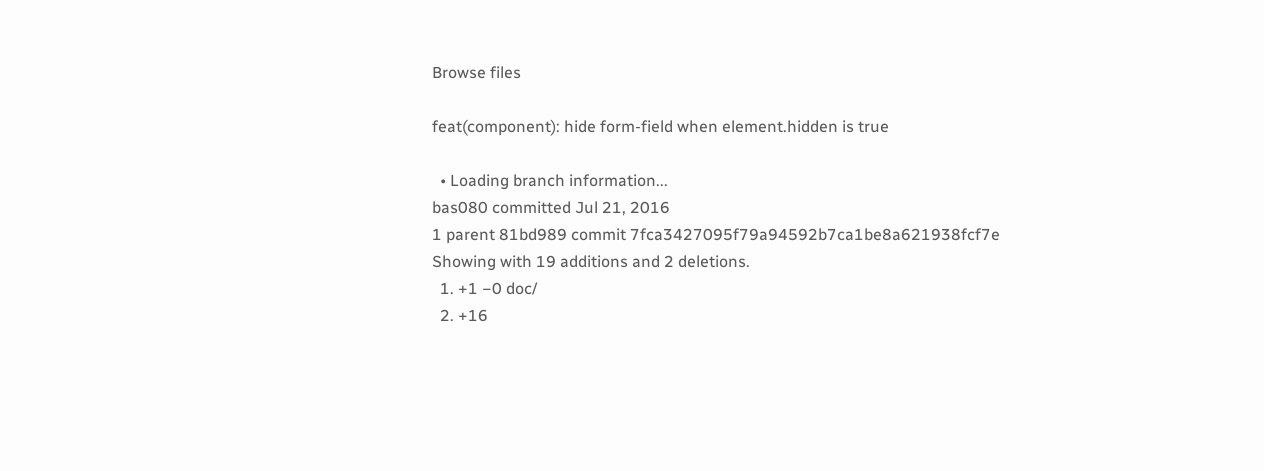Browse files

feat(component): hide form-field when element.hidden is true

  • Loading branch information...
bas080 committed Jul 21, 2016
1 parent 81bd989 commit 7fca3427095f79a94592b7ca1be8a621938fcf7e
Showing with 19 additions and 2 deletions.
  1. +1 −0 doc/
  2. +16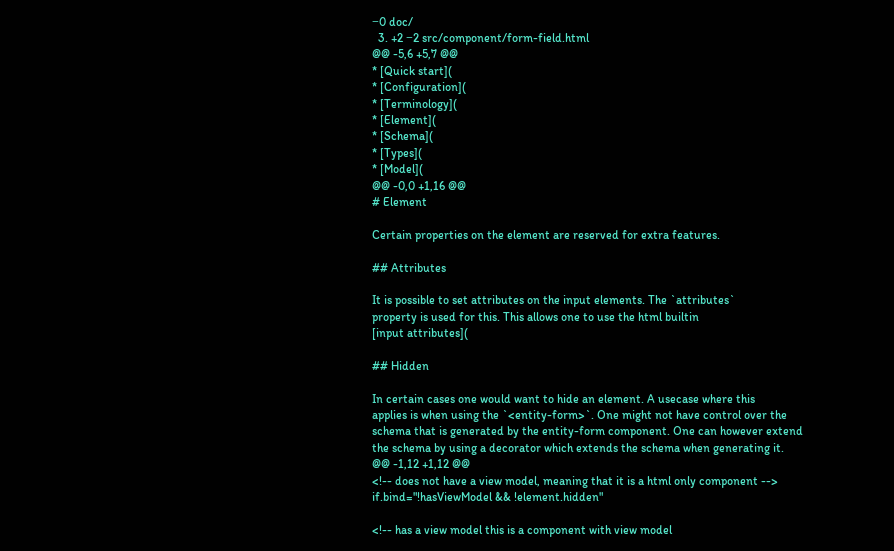−0 doc/
  3. +2 −2 src/component/form-field.html
@@ -5,6 +5,7 @@
* [Quick start](
* [Configuration](
* [Terminology](
* [Element](
* [Schema](
* [Types](
* [Model](
@@ -0,0 +1,16 @@
# Element

Certain properties on the element are reserved for extra features.

## Attributes

It is possible to set attributes on the input elements. The `attributes`
property is used for this. This allows one to use the html builtin
[input attributes](

## Hidden

In certain cases one would want to hide an element. A usecase where this
applies is when using the `<entity-form>`. One might not have control over the
schema that is generated by the entity-form component. One can however extend
the schema by using a decorator which extends the schema when generating it.
@@ -1,12 +1,12 @@
<!-- does not have a view model, meaning that it is a html only component -->
if.bind="!hasViewModel && !element.hidden"

<!-- has a view model this is a component with view model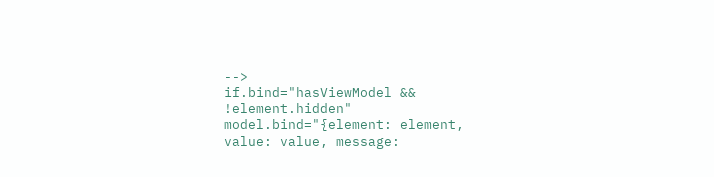-->
if.bind="hasViewModel && !element.hidden"
model.bind="{element: element, value: value, message: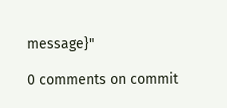message}"

0 comments on commit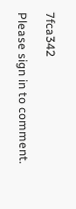7fca342

Please sign in to comment.